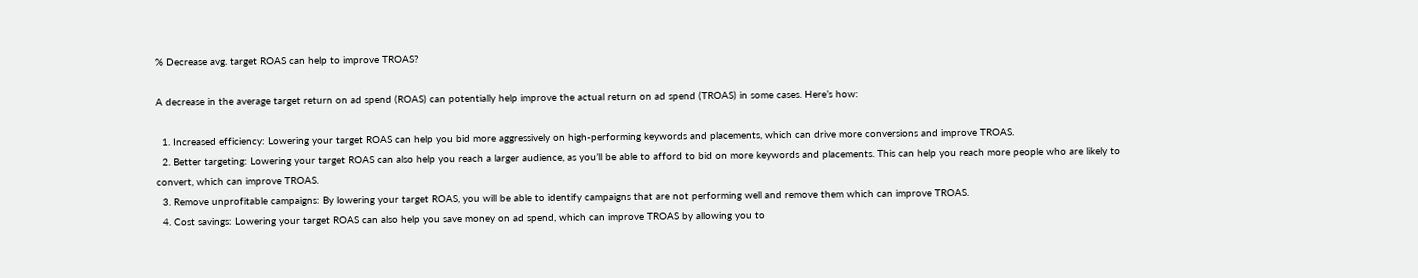% Decrease avg. target ROAS can help to improve TROAS?

A decrease in the average target return on ad spend (ROAS) can potentially help improve the actual return on ad spend (TROAS) in some cases. Here’s how:

  1. Increased efficiency: Lowering your target ROAS can help you bid more aggressively on high-performing keywords and placements, which can drive more conversions and improve TROAS.
  2. Better targeting: Lowering your target ROAS can also help you reach a larger audience, as you’ll be able to afford to bid on more keywords and placements. This can help you reach more people who are likely to convert, which can improve TROAS.
  3. Remove unprofitable campaigns: By lowering your target ROAS, you will be able to identify campaigns that are not performing well and remove them which can improve TROAS.
  4. Cost savings: Lowering your target ROAS can also help you save money on ad spend, which can improve TROAS by allowing you to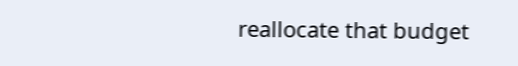reallocate that budget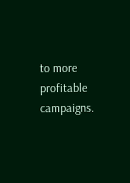to more profitable campaigns.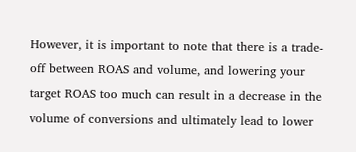However, it is important to note that there is a trade-off between ROAS and volume, and lowering your target ROAS too much can result in a decrease in the volume of conversions and ultimately lead to lower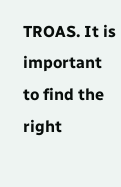TROAS. It is important to find the right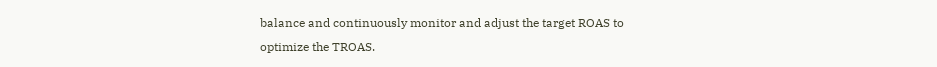balance and continuously monitor and adjust the target ROAS to optimize the TROAS.